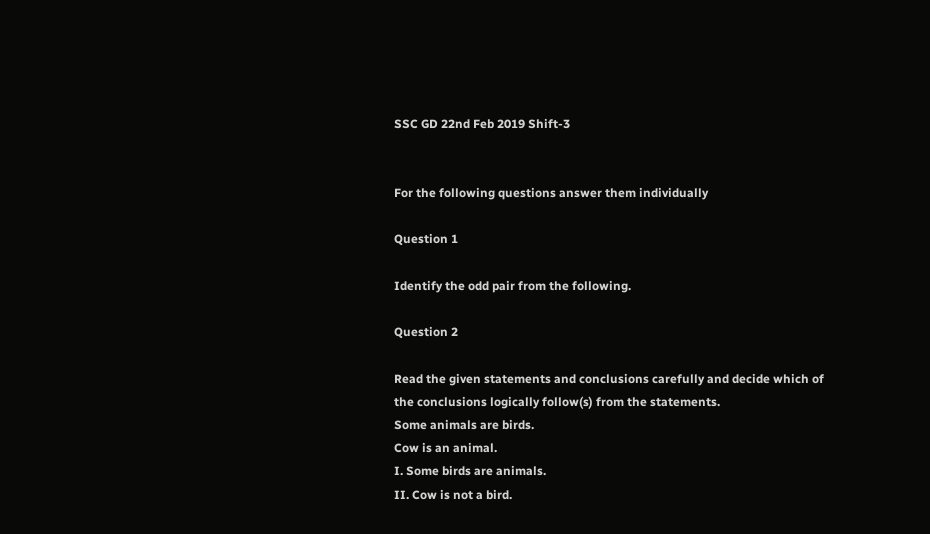SSC GD 22nd Feb 2019 Shift-3


For the following questions answer them individually

Question 1

Identify the odd pair from the following.

Question 2

Read the given statements and conclusions carefully and decide which of the conclusions logically follow(s) from the statements.
Some animals are birds.
Cow is an animal.
I. Some birds are animals.
II. Cow is not a bird.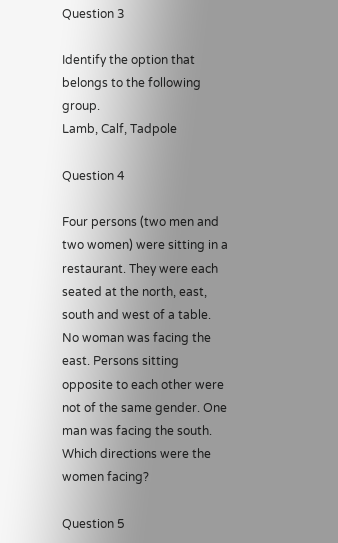Question 3

Identify the option that belongs to the following group.
Lamb, Calf, Tadpole

Question 4

Four persons (two men and two women) were sitting in a restaurant. They were each seated at the north, east, south and west of a table. No woman was facing the east. Persons sitting opposite to each other were not of the same gender. One man was facing the south. Which directions were the women facing?

Question 5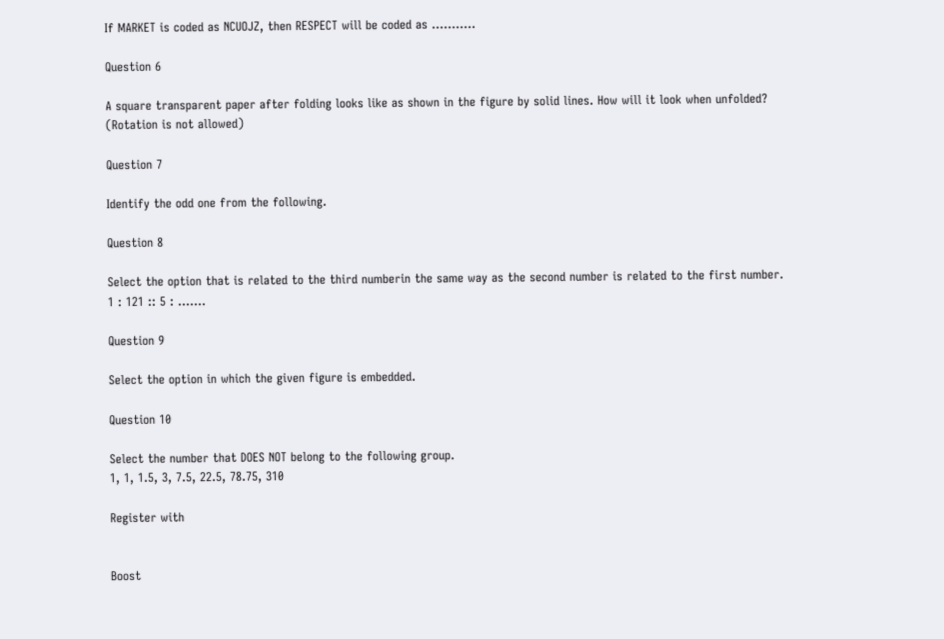If MARKET is coded as NCUOJZ, then RESPECT will be coded as ...........

Question 6

A square transparent paper after folding looks like as shown in the figure by solid lines. How will it look when unfolded? (Rotation is not allowed)

Question 7

Identify the odd one from the following.

Question 8

Select the option that is related to the third numberin the same way as the second number is related to the first number.
1 : 121 :: 5 : .......

Question 9

Select the option in which the given figure is embedded.

Question 10

Select the number that DOES NOT belong to the following group.
1, 1, 1.5, 3, 7.5, 22.5, 78.75, 310

Register with


Boost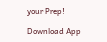your Prep!

Download App